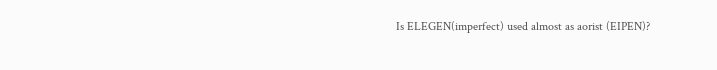Is ELEGEN(imperfect) used almost as aorist (EIPEN)?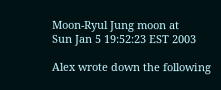Moon-Ryul Jung moon at
Sun Jan 5 19:52:23 EST 2003

Alex wrote down the following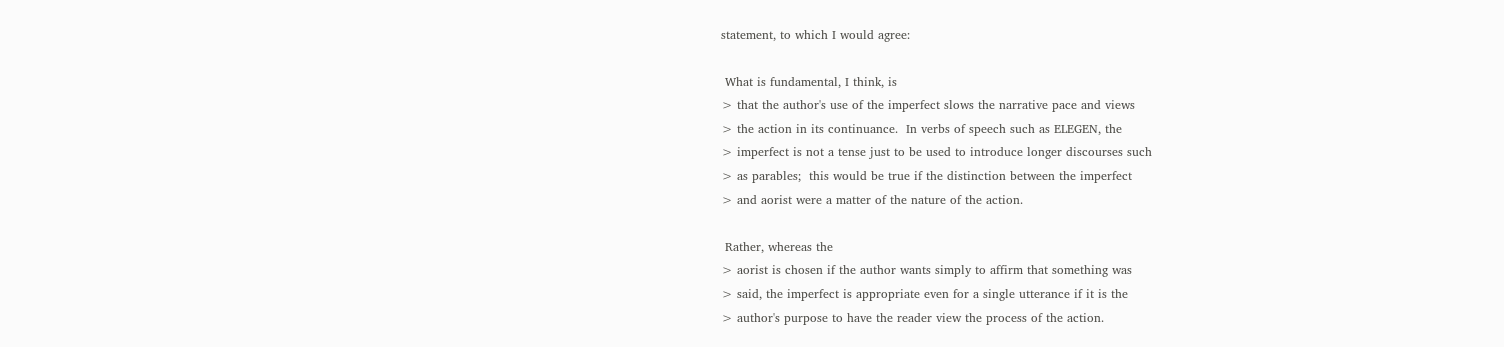statement, to which I would agree:

 What is fundamental, I think, is
> that the author's use of the imperfect slows the narrative pace and views
> the action in its continuance.  In verbs of speech such as ELEGEN, the
> imperfect is not a tense just to be used to introduce longer discourses such
> as parables;  this would be true if the distinction between the imperfect
> and aorist were a matter of the nature of the action.

 Rather, whereas the
> aorist is chosen if the author wants simply to affirm that something was
> said, the imperfect is appropriate even for a single utterance if it is the
> author's purpose to have the reader view the process of the action.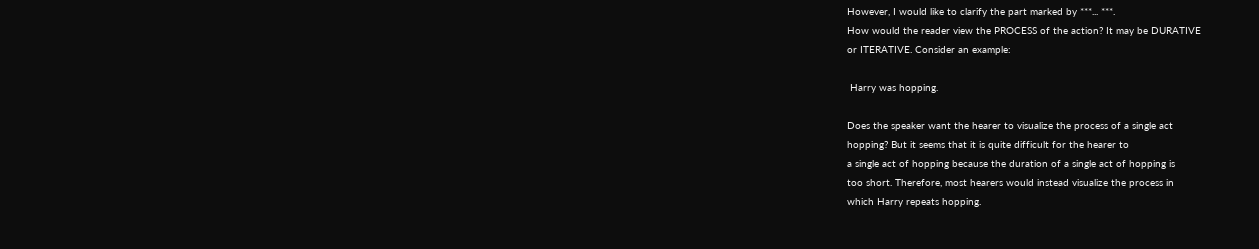However, I would like to clarify the part marked by ***... ***.
How would the reader view the PROCESS of the action? It may be DURATIVE
or ITERATIVE. Consider an example:

 Harry was hopping.

Does the speaker want the hearer to visualize the process of a single act
hopping? But it seems that it is quite difficult for the hearer to
a single act of hopping because the duration of a single act of hopping is
too short. Therefore, most hearers would instead visualize the process in
which Harry repeats hopping.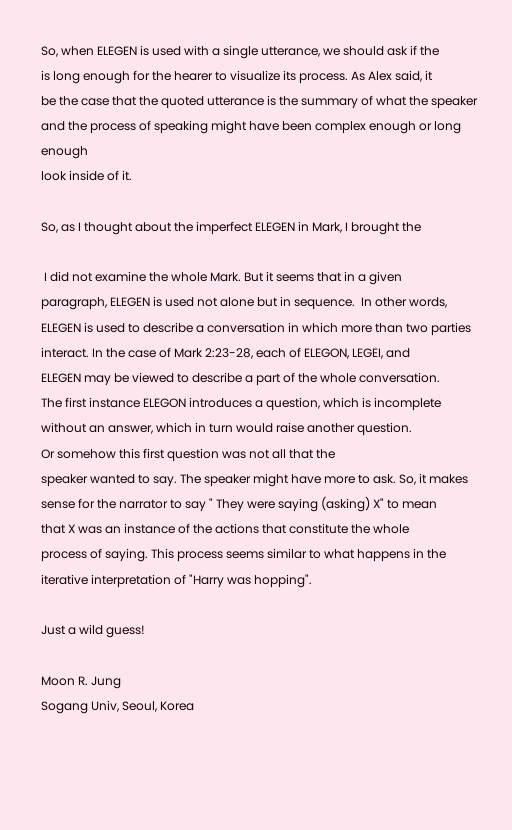So, when ELEGEN is used with a single utterance, we should ask if the
is long enough for the hearer to visualize its process. As Alex said, it
be the case that the quoted utterance is the summary of what the speaker
and the process of speaking might have been complex enough or long enough
look inside of it.

So, as I thought about the imperfect ELEGEN in Mark, I brought the

 I did not examine the whole Mark. But it seems that in a given
paragraph, ELEGEN is used not alone but in sequence.  In other words,
ELEGEN is used to describe a conversation in which more than two parties
interact. In the case of Mark 2:23-28, each of ELEGON, LEGEI, and
ELEGEN may be viewed to describe a part of the whole conversation.
The first instance ELEGON introduces a question, which is incomplete
without an answer, which in turn would raise another question.
Or somehow this first question was not all that the
speaker wanted to say. The speaker might have more to ask. So, it makes
sense for the narrator to say " They were saying (asking) X" to mean
that X was an instance of the actions that constitute the whole
process of saying. This process seems similar to what happens in the
iterative interpretation of "Harry was hopping".

Just a wild guess!

Moon R. Jung
Sogang Univ, Seoul, Korea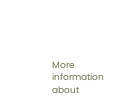More information about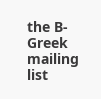the B-Greek mailing list